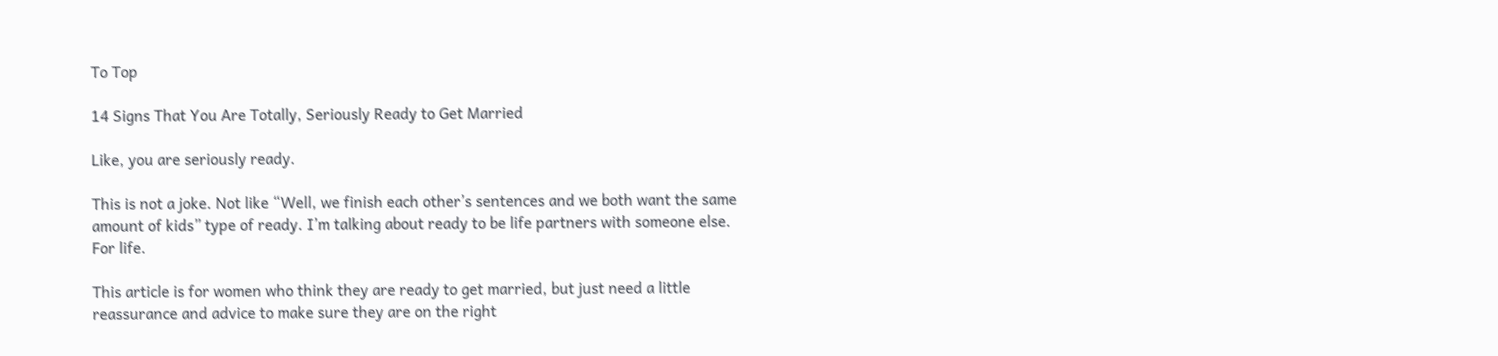To Top

14 Signs That You Are Totally, Seriously Ready to Get Married

Like, you are seriously ready.

This is not a joke. Not like “Well, we finish each other’s sentences and we both want the same amount of kids” type of ready. I’m talking about ready to be life partners with someone else. For life.

This article is for women who think they are ready to get married, but just need a little reassurance and advice to make sure they are on the right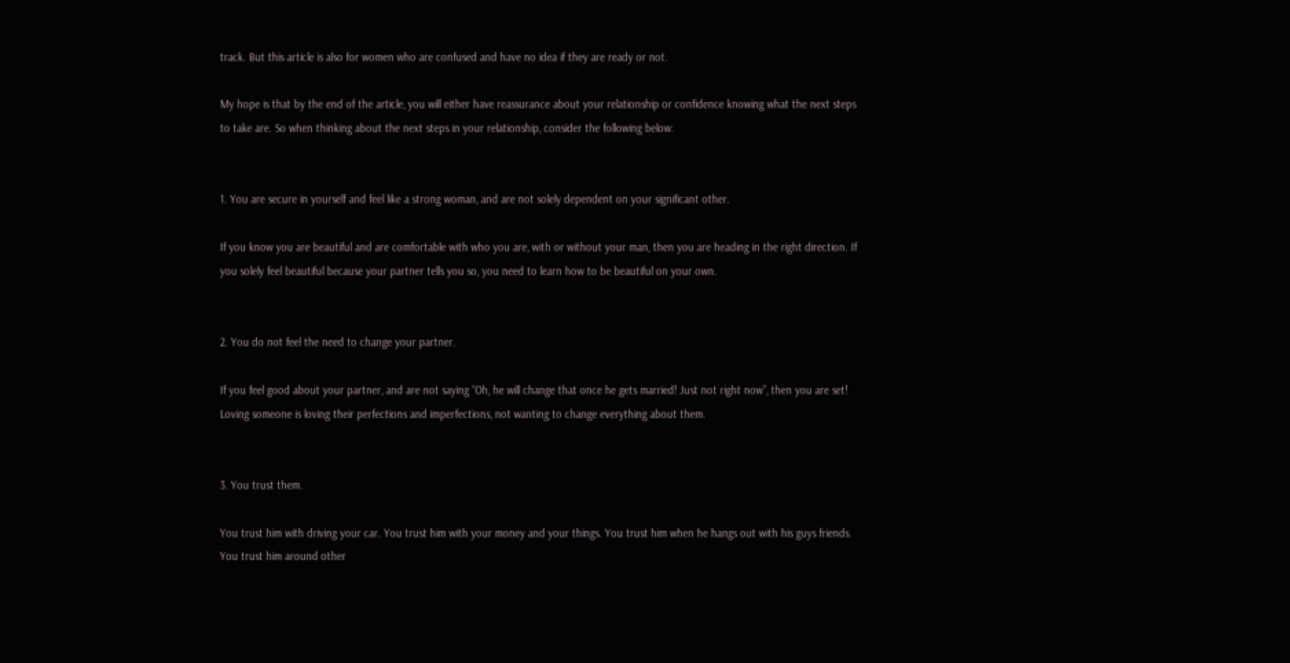track. But this article is also for women who are confused and have no idea if they are ready or not.

My hope is that by the end of the article, you will either have reassurance about your relationship or confidence knowing what the next steps to take are. So when thinking about the next steps in your relationship, consider the following below:


1. You are secure in yourself and feel like a strong woman, and are not solely dependent on your significant other.

If you know you are beautiful and are comfortable with who you are, with or without your man, then you are heading in the right direction. If you solely feel beautiful because your partner tells you so, you need to learn how to be beautiful on your own.


2. You do not feel the need to change your partner.

If you feel good about your partner, and are not saying “Oh, he will change that once he gets married! Just not right now”, then you are set! Loving someone is loving their perfections and imperfections, not wanting to change everything about them.


3. You trust them.

You trust him with driving your car. You trust him with your money and your things. You trust him when he hangs out with his guys friends. You trust him around other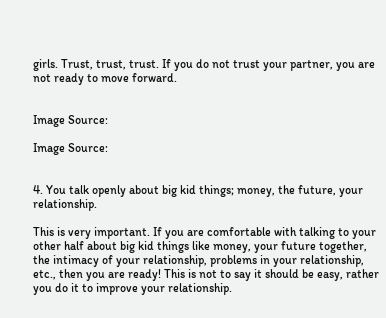girls. Trust, trust, trust. If you do not trust your partner, you are not ready to move forward.


Image Source:

Image Source:


4. You talk openly about big kid things; money, the future, your relationship.

This is very important. If you are comfortable with talking to your other half about big kid things like money, your future together, the intimacy of your relationship, problems in your relationship, etc., then you are ready! This is not to say it should be easy, rather you do it to improve your relationship.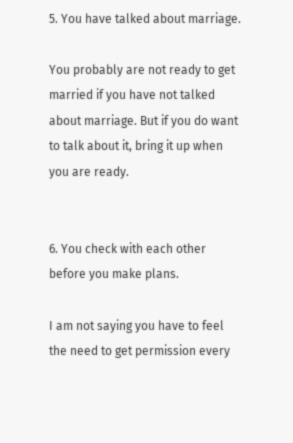5. You have talked about marriage.

You probably are not ready to get married if you have not talked about marriage. But if you do want to talk about it, bring it up when you are ready.


6. You check with each other before you make plans.

I am not saying you have to feel the need to get permission every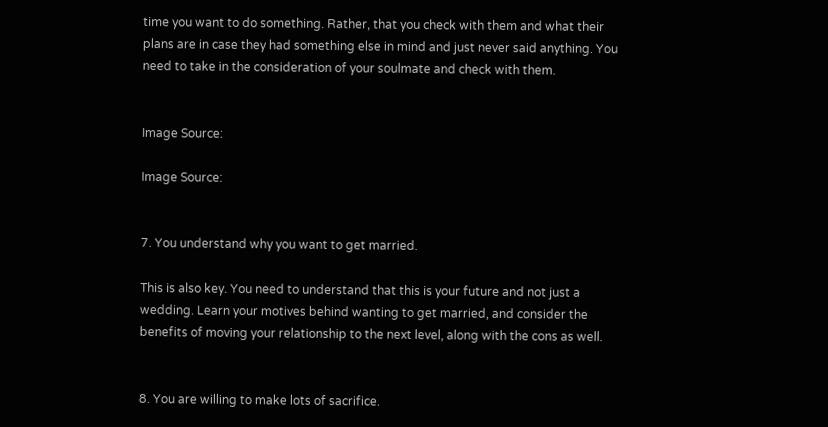time you want to do something. Rather, that you check with them and what their plans are in case they had something else in mind and just never said anything. You need to take in the consideration of your soulmate and check with them.


Image Source:

Image Source:


7. You understand why you want to get married.

This is also key. You need to understand that this is your future and not just a wedding. Learn your motives behind wanting to get married, and consider the benefits of moving your relationship to the next level, along with the cons as well.


8. You are willing to make lots of sacrifice.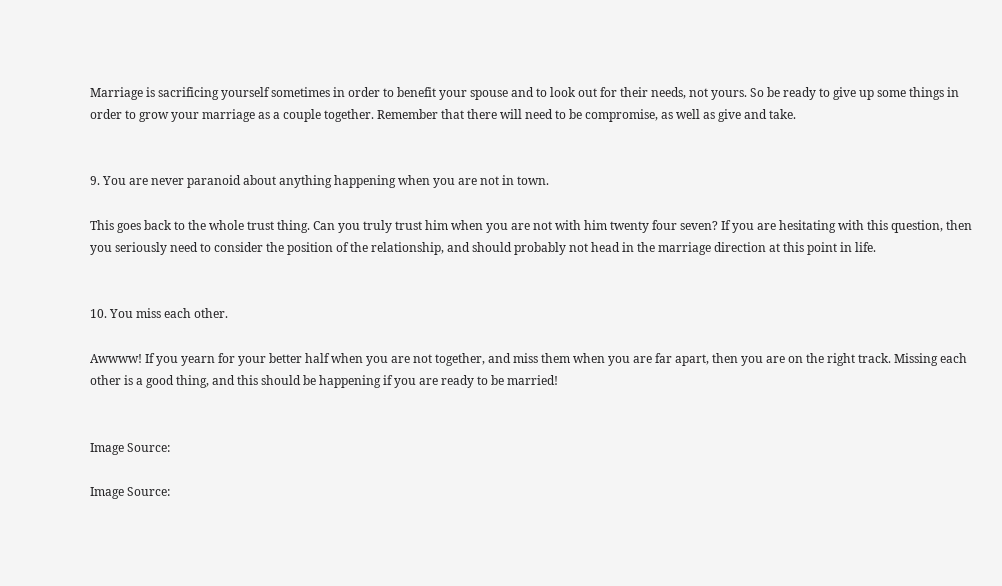Marriage is sacrificing yourself sometimes in order to benefit your spouse and to look out for their needs, not yours. So be ready to give up some things in order to grow your marriage as a couple together. Remember that there will need to be compromise, as well as give and take.


9. You are never paranoid about anything happening when you are not in town.

This goes back to the whole trust thing. Can you truly trust him when you are not with him twenty four seven? If you are hesitating with this question, then you seriously need to consider the position of the relationship, and should probably not head in the marriage direction at this point in life.


10. You miss each other.

Awwww! If you yearn for your better half when you are not together, and miss them when you are far apart, then you are on the right track. Missing each other is a good thing, and this should be happening if you are ready to be married!


Image Source:

Image Source: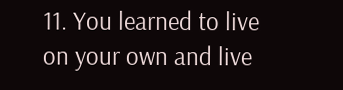11. You learned to live on your own and live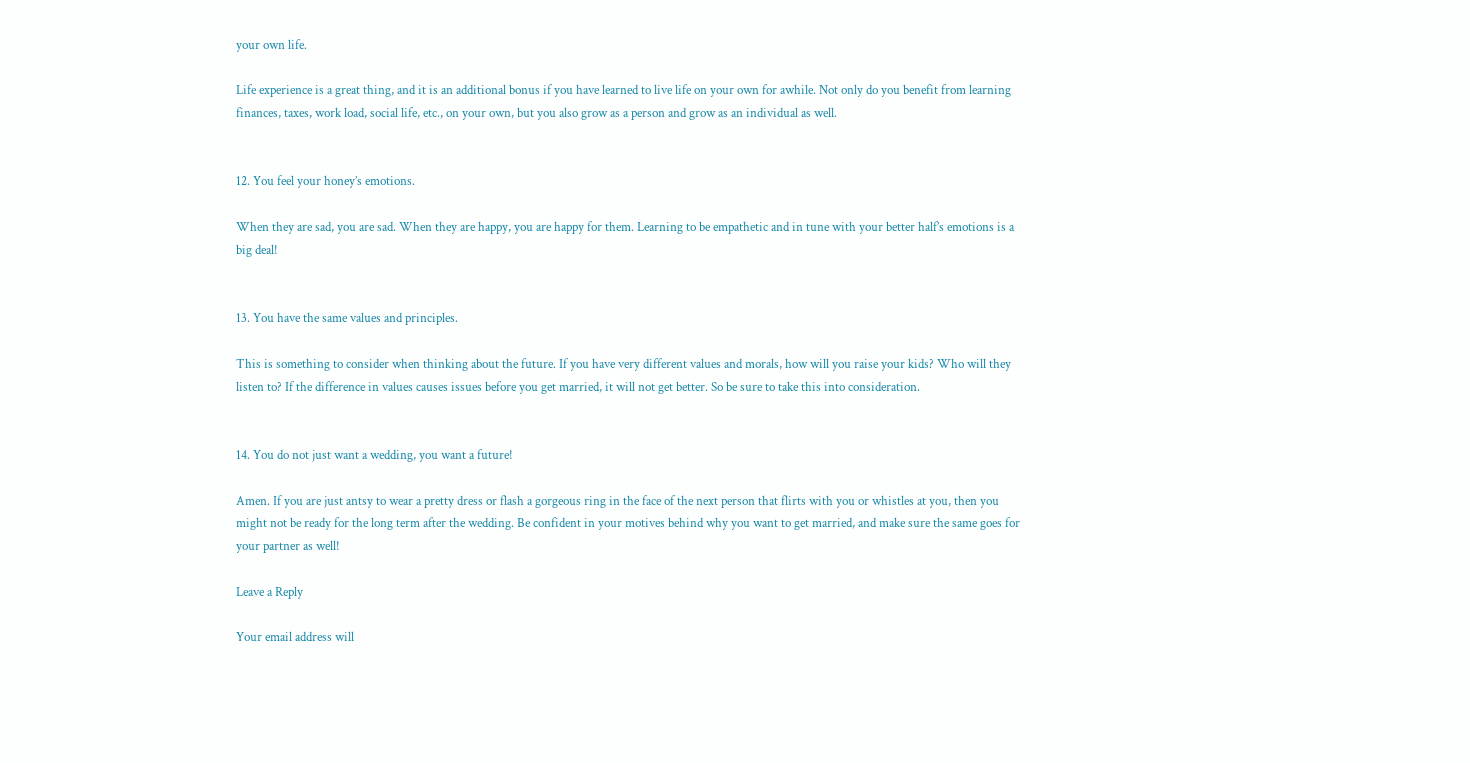your own life.

Life experience is a great thing, and it is an additional bonus if you have learned to live life on your own for awhile. Not only do you benefit from learning finances, taxes, work load, social life, etc., on your own, but you also grow as a person and grow as an individual as well.


12. You feel your honey’s emotions.

When they are sad, you are sad. When they are happy, you are happy for them. Learning to be empathetic and in tune with your better half’s emotions is a big deal!


13. You have the same values and principles.

This is something to consider when thinking about the future. If you have very different values and morals, how will you raise your kids? Who will they listen to? If the difference in values causes issues before you get married, it will not get better. So be sure to take this into consideration.


14. You do not just want a wedding, you want a future!

Amen. If you are just antsy to wear a pretty dress or flash a gorgeous ring in the face of the next person that flirts with you or whistles at you, then you might not be ready for the long term after the wedding. Be confident in your motives behind why you want to get married, and make sure the same goes for your partner as well!

Leave a Reply

Your email address will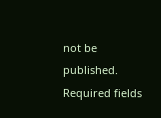not be published. Required fields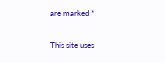are marked *

This site uses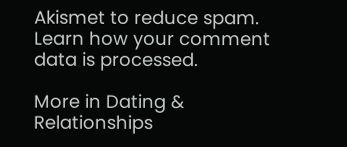Akismet to reduce spam. Learn how your comment data is processed.

More in Dating & Relationships